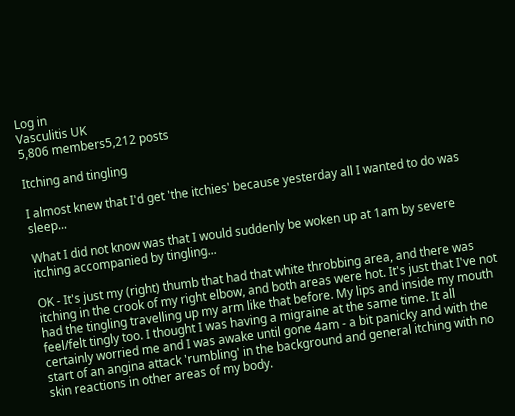Log in
Vasculitis UK
5,806 members5,212 posts

Itching and tingling

I almost knew that I'd get 'the itchies' because yesterday all I wanted to do was sleep...

What I did not know was that I would suddenly be woken up at 1am by severe itching accompanied by tingling...

OK - It's just my (right) thumb that had that white throbbing area, and there was itching in the crook of my right elbow, and both areas were hot. It's just that I've not had the tingling travelling up my arm like that before. My lips and inside my mouth feel/felt tingly too. I thought I was having a migraine at the same time. It all certainly worried me and I was awake until gone 4am - a bit panicky and with the start of an angina attack 'rumbling' in the background and general itching with no skin reactions in other areas of my body.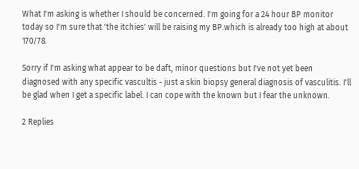What I'm asking is whether I should be concerned. I'm going for a 24 hour BP monitor today so I'm sure that 'the itchies' will be raising my BP.which is already too high at about 170/78.

Sorry if I'm asking what appear to be daft, minor questions but I've not yet been diagnosed with any specific vascultis - just a skin biopsy general diagnosis of vasculitis. I'll be glad when I get a specific label. I can cope with the known but I fear the unknown.

2 Replies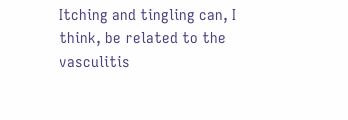Itching and tingling can, I think, be related to the vasculitis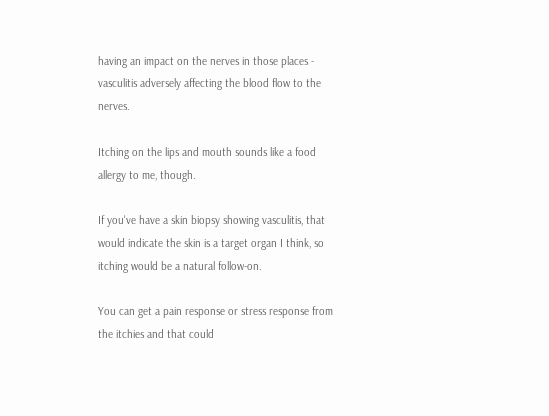having an impact on the nerves in those places - vasculitis adversely affecting the blood flow to the nerves.

Itching on the lips and mouth sounds like a food allergy to me, though.

If you've have a skin biopsy showing vasculitis, that would indicate the skin is a target organ I think, so itching would be a natural follow-on.

You can get a pain response or stress response from the itchies and that could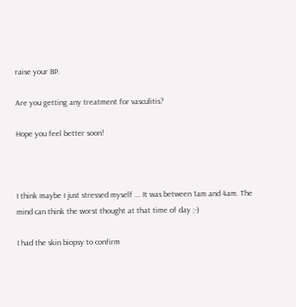raise your BP.

Are you getting any treatment for vasculitis?

Hope you feel better soon!



I think maybe I just stressed myself ... It was between 1am and 4am. The mind can think the worst thought at that time of day ;-)

I had the skin biopsy to confirm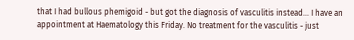that I had bullous phemigoid - but got the diagnosis of vasculitis instead... I have an appointment at Haematology this Friday. No treatment for the vasculitis - just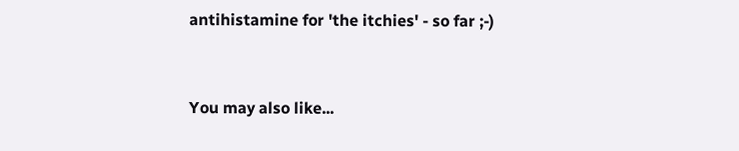antihistamine for 'the itchies' - so far ;-)


You may also like...